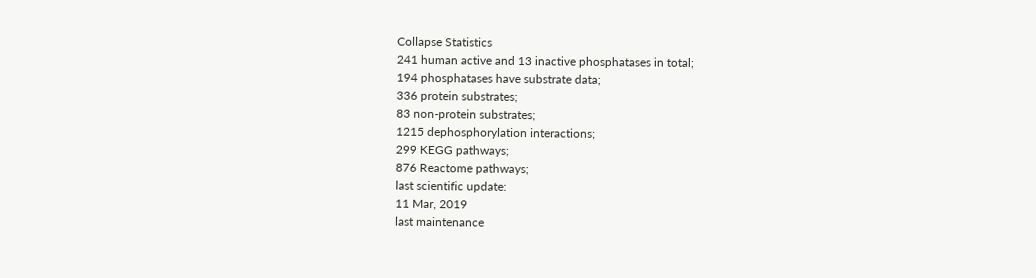Collapse Statistics
241 human active and 13 inactive phosphatases in total;
194 phosphatases have substrate data;
336 protein substrates;
83 non-protein substrates;
1215 dephosphorylation interactions;
299 KEGG pathways;
876 Reactome pathways;
last scientific update:
11 Mar, 2019
last maintenance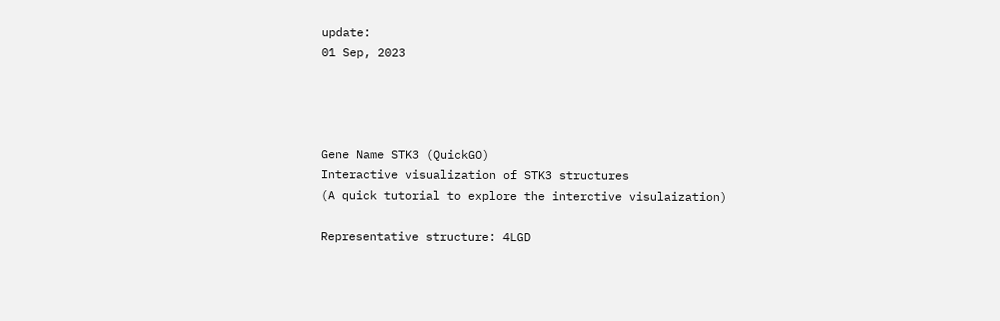update:
01 Sep, 2023




Gene Name STK3 (QuickGO)
Interactive visualization of STK3 structures
(A quick tutorial to explore the interctive visulaization)

Representative structure: 4LGD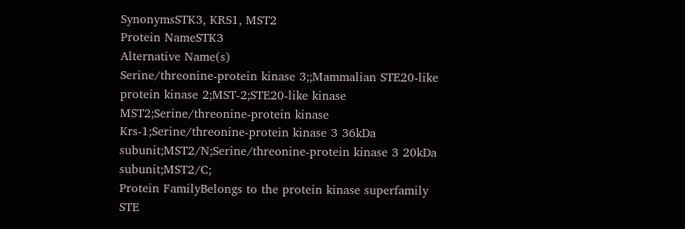SynonymsSTK3, KRS1, MST2
Protein NameSTK3
Alternative Name(s)
Serine/threonine-protein kinase 3;;Mammalian STE20-like protein kinase 2;MST-2;STE20-like kinase MST2;Serine/threonine-protein kinase Krs-1;Serine/threonine-protein kinase 3 36kDa subunit;MST2/N;Serine/threonine-protein kinase 3 20kDa subunit;MST2/C;
Protein FamilyBelongs to the protein kinase superfamily STE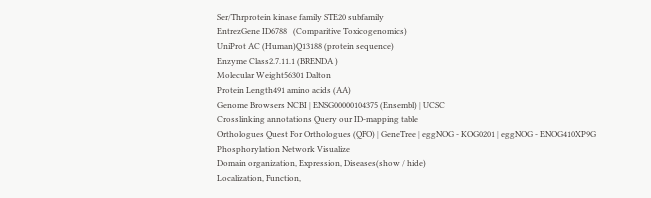Ser/Thrprotein kinase family STE20 subfamily
EntrezGene ID6788   (Comparitive Toxicogenomics)
UniProt AC (Human)Q13188 (protein sequence)
Enzyme Class2.7.11.1 (BRENDA )
Molecular Weight56301 Dalton
Protein Length491 amino acids (AA)
Genome Browsers NCBI | ENSG00000104375 (Ensembl) | UCSC
Crosslinking annotations Query our ID-mapping table
Orthologues Quest For Orthologues (QFO) | GeneTree | eggNOG - KOG0201 | eggNOG - ENOG410XP9G
Phosphorylation Network Visualize
Domain organization, Expression, Diseases(show / hide)
Localization, Function,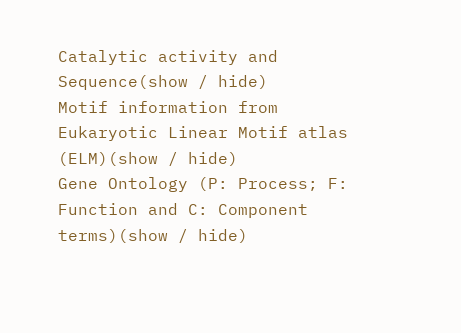Catalytic activity and Sequence(show / hide)
Motif information from Eukaryotic Linear Motif atlas (ELM)(show / hide)
Gene Ontology (P: Process; F: Function and C: Component terms)(show / hide)